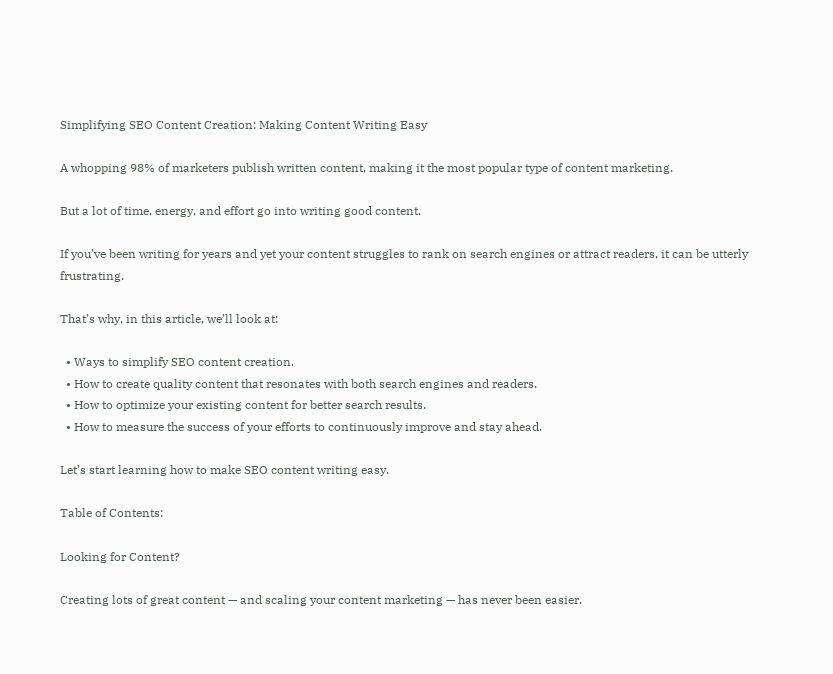Simplifying SEO Content Creation: Making Content Writing Easy

A whopping 98% of marketers publish written content, making it the most popular type of content marketing.

But a lot of time, energy, and effort go into writing good content.

If you’ve been writing for years and yet your content struggles to rank on search engines or attract readers, it can be utterly frustrating.

That’s why, in this article, we’ll look at:

  • Ways to simplify SEO content creation.
  • How to create quality content that resonates with both search engines and readers.
  • How to optimize your existing content for better search results.
  • How to measure the success of your efforts to continuously improve and stay ahead.

Let’s start learning how to make SEO content writing easy.

Table of Contents:

Looking for Content?

Creating lots of great content — and scaling your content marketing — has never been easier.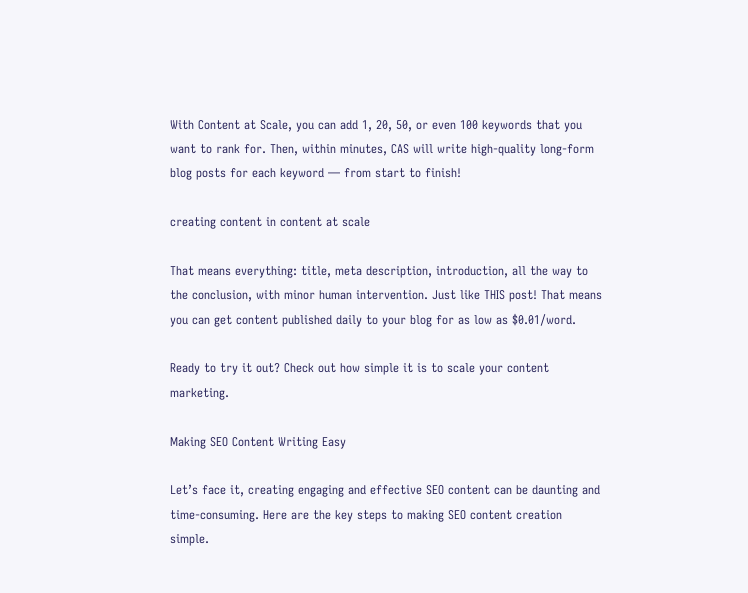With Content at Scale, you can add 1, 20, 50, or even 100 keywords that you want to rank for. Then, within minutes, CAS will write high-quality long-form blog posts for each keyword — from start to finish!

creating content in content at scale

That means everything: title, meta description, introduction, all the way to the conclusion, with minor human intervention. Just like THIS post! That means you can get content published daily to your blog for as low as $0.01/word.

Ready to try it out? Check out how simple it is to scale your content marketing.

Making SEO Content Writing Easy

Let’s face it, creating engaging and effective SEO content can be daunting and time-consuming. Here are the key steps to making SEO content creation simple.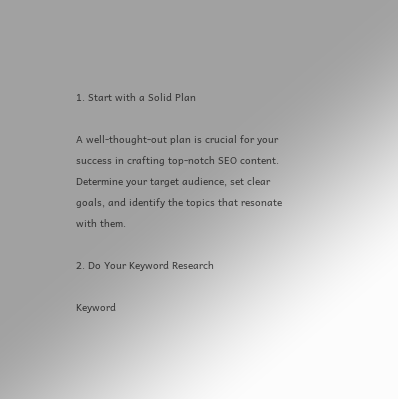1. Start with a Solid Plan

A well-thought-out plan is crucial for your success in crafting top-notch SEO content. Determine your target audience, set clear goals, and identify the topics that resonate with them.

2. Do Your Keyword Research

Keyword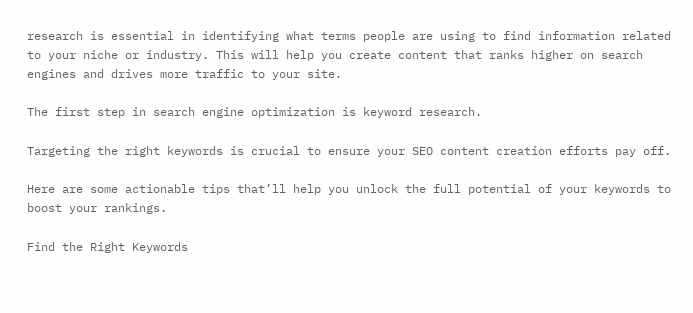research is essential in identifying what terms people are using to find information related to your niche or industry. This will help you create content that ranks higher on search engines and drives more traffic to your site.

The first step in search engine optimization is keyword research.

Targeting the right keywords is crucial to ensure your SEO content creation efforts pay off.

Here are some actionable tips that’ll help you unlock the full potential of your keywords to boost your rankings.

Find the Right Keywords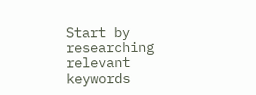Start by researching relevant keywords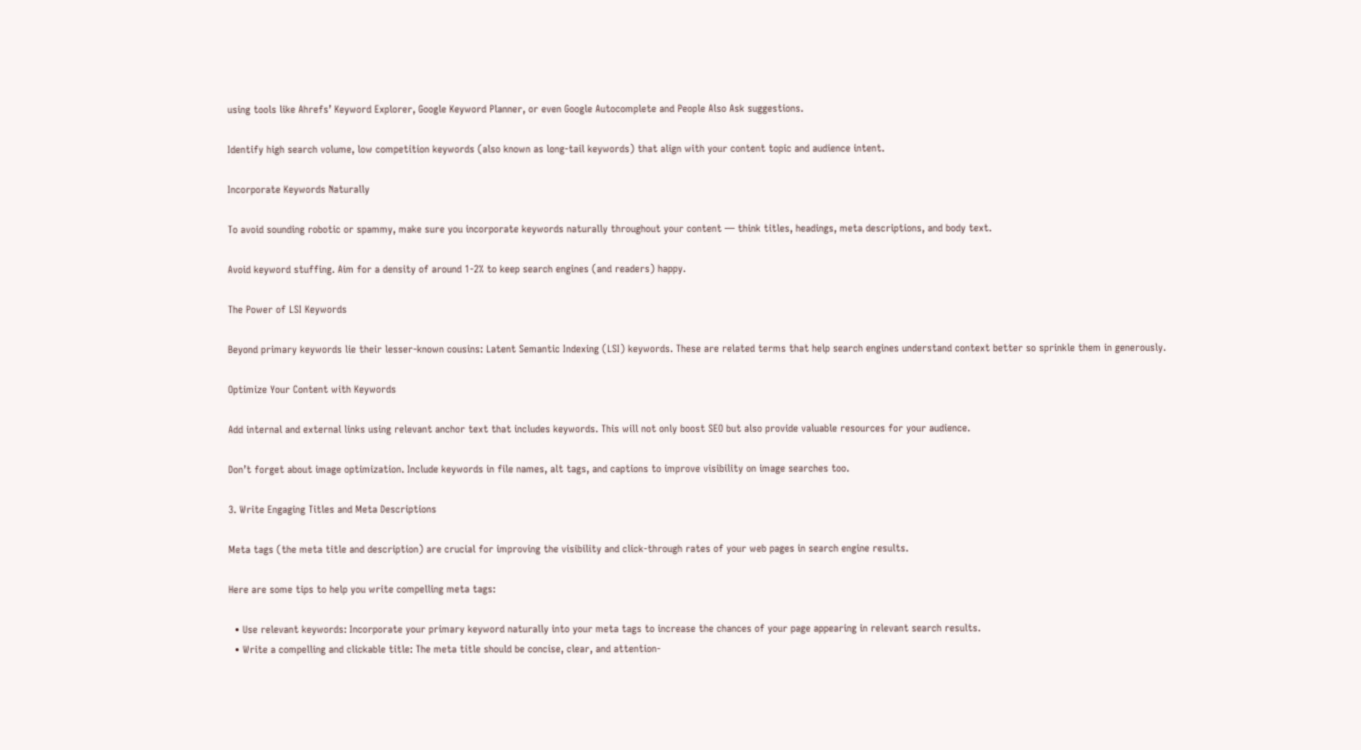using tools like Ahrefs’ Keyword Explorer, Google Keyword Planner, or even Google Autocomplete and People Also Ask suggestions.

Identify high search volume, low competition keywords (also known as long-tail keywords) that align with your content topic and audience intent.

Incorporate Keywords Naturally

To avoid sounding robotic or spammy, make sure you incorporate keywords naturally throughout your content — think titles, headings, meta descriptions, and body text.

Avoid keyword stuffing. Aim for a density of around 1-2% to keep search engines (and readers) happy.

The Power of LSI Keywords

Beyond primary keywords lie their lesser-known cousins: Latent Semantic Indexing (LSI) keywords. These are related terms that help search engines understand context better so sprinkle them in generously.

Optimize Your Content with Keywords

Add internal and external links using relevant anchor text that includes keywords. This will not only boost SEO but also provide valuable resources for your audience.

Don’t forget about image optimization. Include keywords in file names, alt tags, and captions to improve visibility on image searches too.

3. Write Engaging Titles and Meta Descriptions

Meta tags (the meta title and description) are crucial for improving the visibility and click-through rates of your web pages in search engine results.

Here are some tips to help you write compelling meta tags:

  • Use relevant keywords: Incorporate your primary keyword naturally into your meta tags to increase the chances of your page appearing in relevant search results.
  • Write a compelling and clickable title: The meta title should be concise, clear, and attention-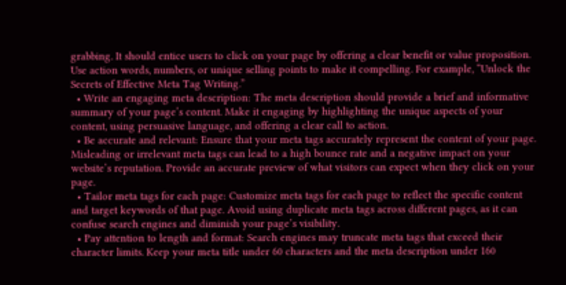grabbing. It should entice users to click on your page by offering a clear benefit or value proposition. Use action words, numbers, or unique selling points to make it compelling. For example, “Unlock the Secrets of Effective Meta Tag Writing.”
  • Write an engaging meta description: The meta description should provide a brief and informative summary of your page’s content. Make it engaging by highlighting the unique aspects of your content, using persuasive language, and offering a clear call to action.
  • Be accurate and relevant: Ensure that your meta tags accurately represent the content of your page. Misleading or irrelevant meta tags can lead to a high bounce rate and a negative impact on your website’s reputation. Provide an accurate preview of what visitors can expect when they click on your page.
  • Tailor meta tags for each page: Customize meta tags for each page to reflect the specific content and target keywords of that page. Avoid using duplicate meta tags across different pages, as it can confuse search engines and diminish your page’s visibility.
  • Pay attention to length and format: Search engines may truncate meta tags that exceed their character limits. Keep your meta title under 60 characters and the meta description under 160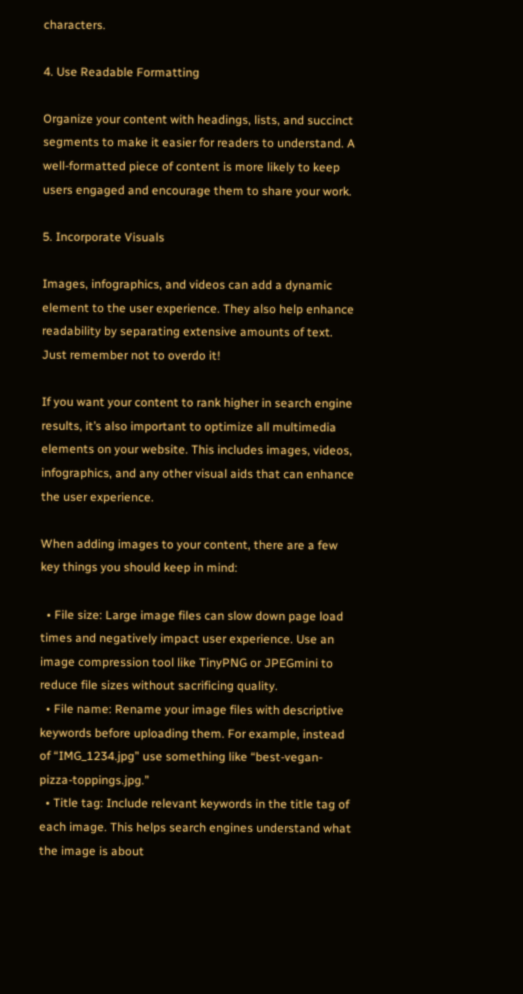characters.

4. Use Readable Formatting

Organize your content with headings, lists, and succinct segments to make it easier for readers to understand. A well-formatted piece of content is more likely to keep users engaged and encourage them to share your work.

5. Incorporate Visuals

Images, infographics, and videos can add a dynamic element to the user experience. They also help enhance readability by separating extensive amounts of text. Just remember not to overdo it!

If you want your content to rank higher in search engine results, it’s also important to optimize all multimedia elements on your website. This includes images, videos, infographics, and any other visual aids that can enhance the user experience.

When adding images to your content, there are a few key things you should keep in mind:

  • File size: Large image files can slow down page load times and negatively impact user experience. Use an image compression tool like TinyPNG or JPEGmini to reduce file sizes without sacrificing quality.
  • File name: Rename your image files with descriptive keywords before uploading them. For example, instead of “IMG_1234.jpg” use something like “best-vegan-pizza-toppings.jpg.”
  • Title tag: Include relevant keywords in the title tag of each image. This helps search engines understand what the image is about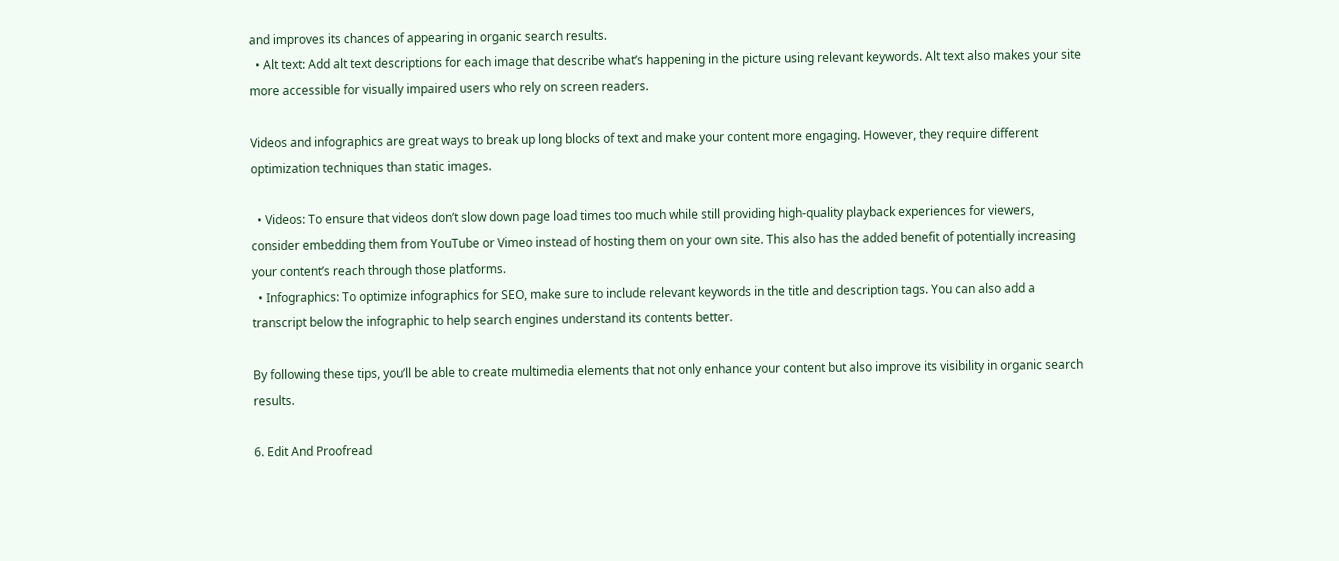and improves its chances of appearing in organic search results.
  • Alt text: Add alt text descriptions for each image that describe what’s happening in the picture using relevant keywords. Alt text also makes your site more accessible for visually impaired users who rely on screen readers.

Videos and infographics are great ways to break up long blocks of text and make your content more engaging. However, they require different optimization techniques than static images.

  • Videos: To ensure that videos don’t slow down page load times too much while still providing high-quality playback experiences for viewers, consider embedding them from YouTube or Vimeo instead of hosting them on your own site. This also has the added benefit of potentially increasing your content’s reach through those platforms.
  • Infographics: To optimize infographics for SEO, make sure to include relevant keywords in the title and description tags. You can also add a transcript below the infographic to help search engines understand its contents better.

By following these tips, you’ll be able to create multimedia elements that not only enhance your content but also improve its visibility in organic search results.

6. Edit And Proofread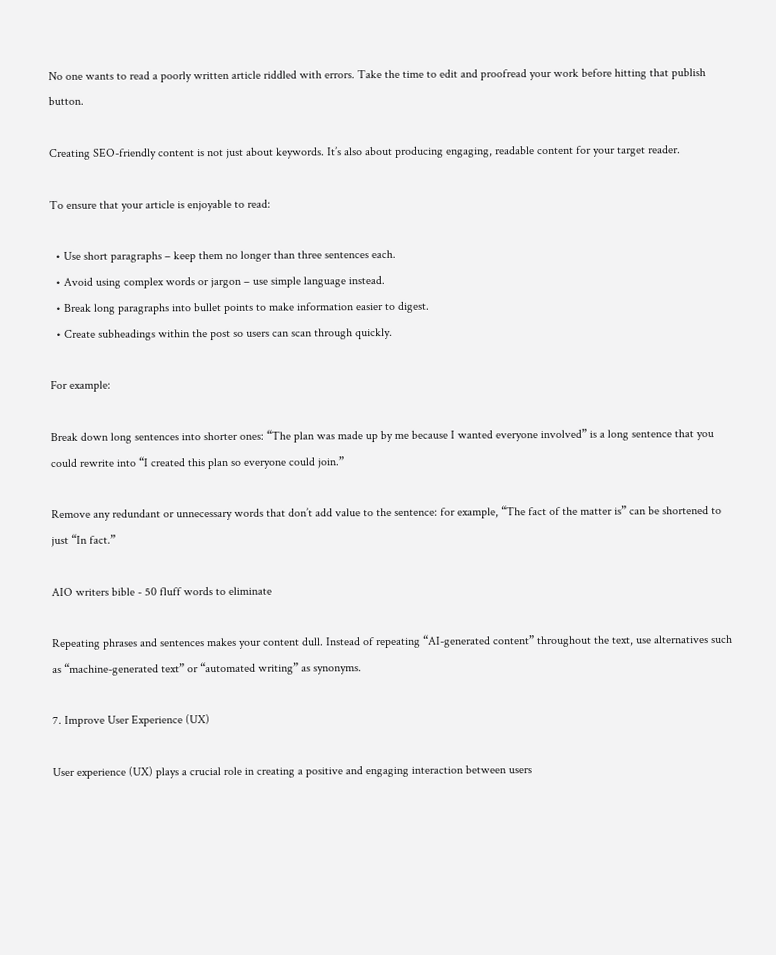No one wants to read a poorly written article riddled with errors. Take the time to edit and proofread your work before hitting that publish button.

Creating SEO-friendly content is not just about keywords. It’s also about producing engaging, readable content for your target reader.

To ensure that your article is enjoyable to read:

  • Use short paragraphs – keep them no longer than three sentences each.
  • Avoid using complex words or jargon – use simple language instead.
  • Break long paragraphs into bullet points to make information easier to digest.
  • Create subheadings within the post so users can scan through quickly.

For example:

Break down long sentences into shorter ones: “The plan was made up by me because I wanted everyone involved” is a long sentence that you could rewrite into “I created this plan so everyone could join.”

Remove any redundant or unnecessary words that don’t add value to the sentence: for example, “The fact of the matter is” can be shortened to just “In fact.”

AIO writers bible - 50 fluff words to eliminate

Repeating phrases and sentences makes your content dull. Instead of repeating “AI-generated content” throughout the text, use alternatives such as “machine-generated text” or “automated writing” as synonyms.

7. Improve User Experience (UX)

User experience (UX) plays a crucial role in creating a positive and engaging interaction between users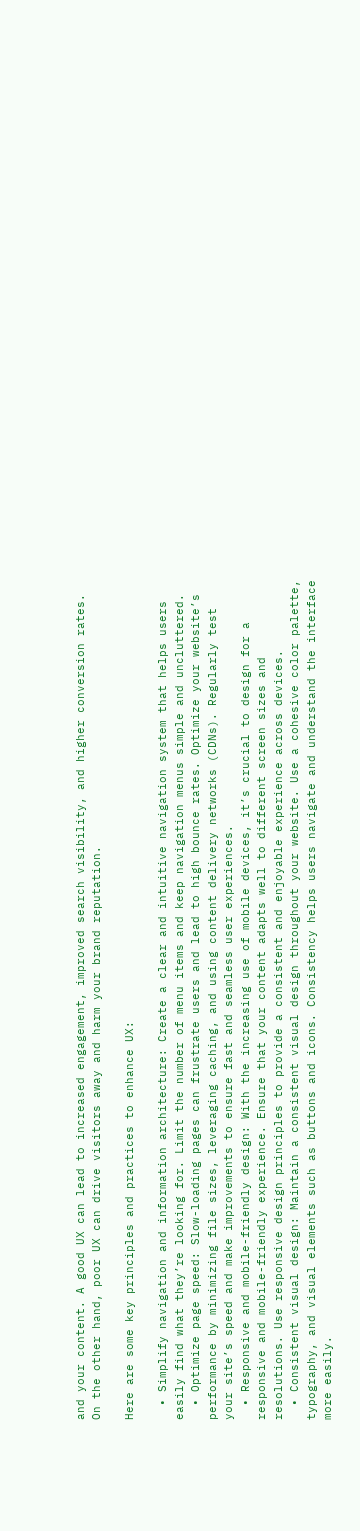and your content. A good UX can lead to increased engagement, improved search visibility, and higher conversion rates. On the other hand, poor UX can drive visitors away and harm your brand reputation.

Here are some key principles and practices to enhance UX:

  • Simplify navigation and information architecture: Create a clear and intuitive navigation system that helps users easily find what they’re looking for. Limit the number of menu items and keep navigation menus simple and uncluttered.
  • Optimize page speed: Slow-loading pages can frustrate users and lead to high bounce rates. Optimize your website’s performance by minimizing file sizes, leveraging caching, and using content delivery networks (CDNs). Regularly test your site’s speed and make improvements to ensure fast and seamless user experiences.
  • Responsive and mobile-friendly design: With the increasing use of mobile devices, it’s crucial to design for a responsive and mobile-friendly experience. Ensure that your content adapts well to different screen sizes and resolutions. Use responsive design principles to provide a consistent and enjoyable experience across devices.
  • Consistent visual design: Maintain a consistent visual design throughout your website. Use a cohesive color palette, typography, and visual elements such as buttons and icons. Consistency helps users navigate and understand the interface more easily.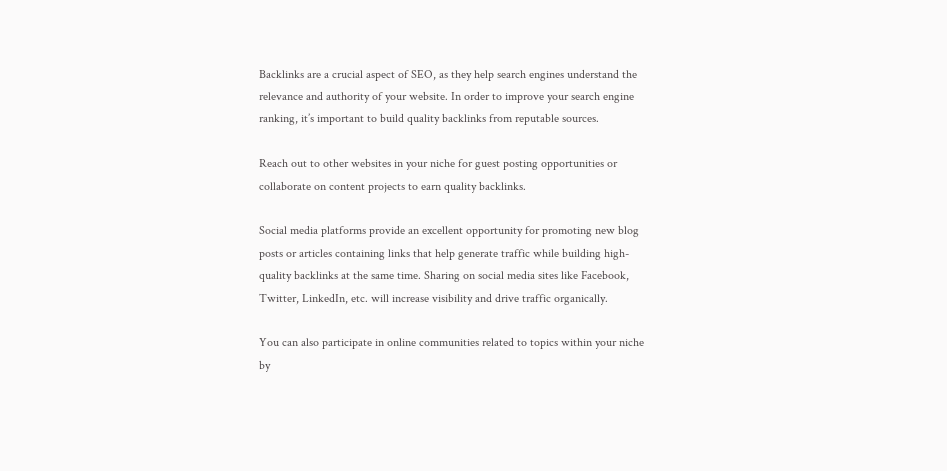Backlinks are a crucial aspect of SEO, as they help search engines understand the relevance and authority of your website. In order to improve your search engine ranking, it’s important to build quality backlinks from reputable sources.

Reach out to other websites in your niche for guest posting opportunities or collaborate on content projects to earn quality backlinks.

Social media platforms provide an excellent opportunity for promoting new blog posts or articles containing links that help generate traffic while building high-quality backlinks at the same time. Sharing on social media sites like Facebook, Twitter, LinkedIn, etc. will increase visibility and drive traffic organically.

You can also participate in online communities related to topics within your niche by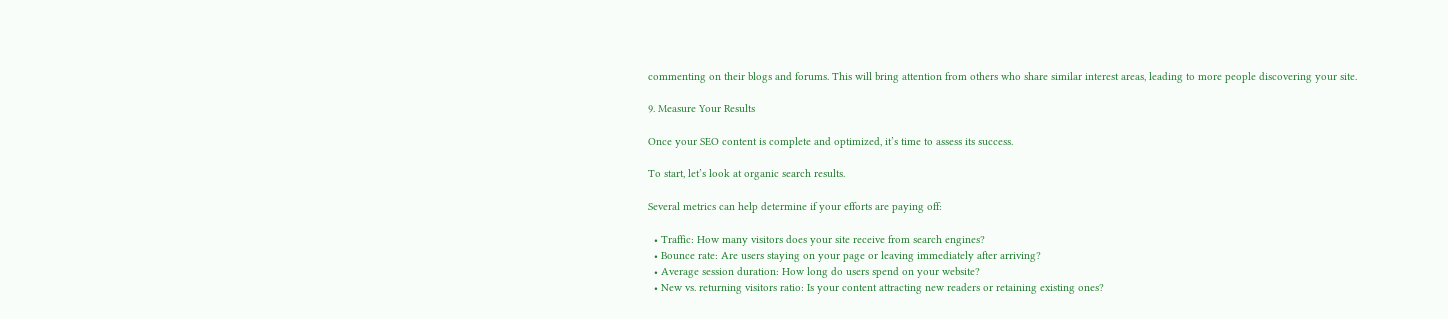commenting on their blogs and forums. This will bring attention from others who share similar interest areas, leading to more people discovering your site.

9. Measure Your Results

Once your SEO content is complete and optimized, it’s time to assess its success.

To start, let’s look at organic search results.

Several metrics can help determine if your efforts are paying off:

  • Traffic: How many visitors does your site receive from search engines?
  • Bounce rate: Are users staying on your page or leaving immediately after arriving?
  • Average session duration: How long do users spend on your website?
  • New vs. returning visitors ratio: Is your content attracting new readers or retaining existing ones?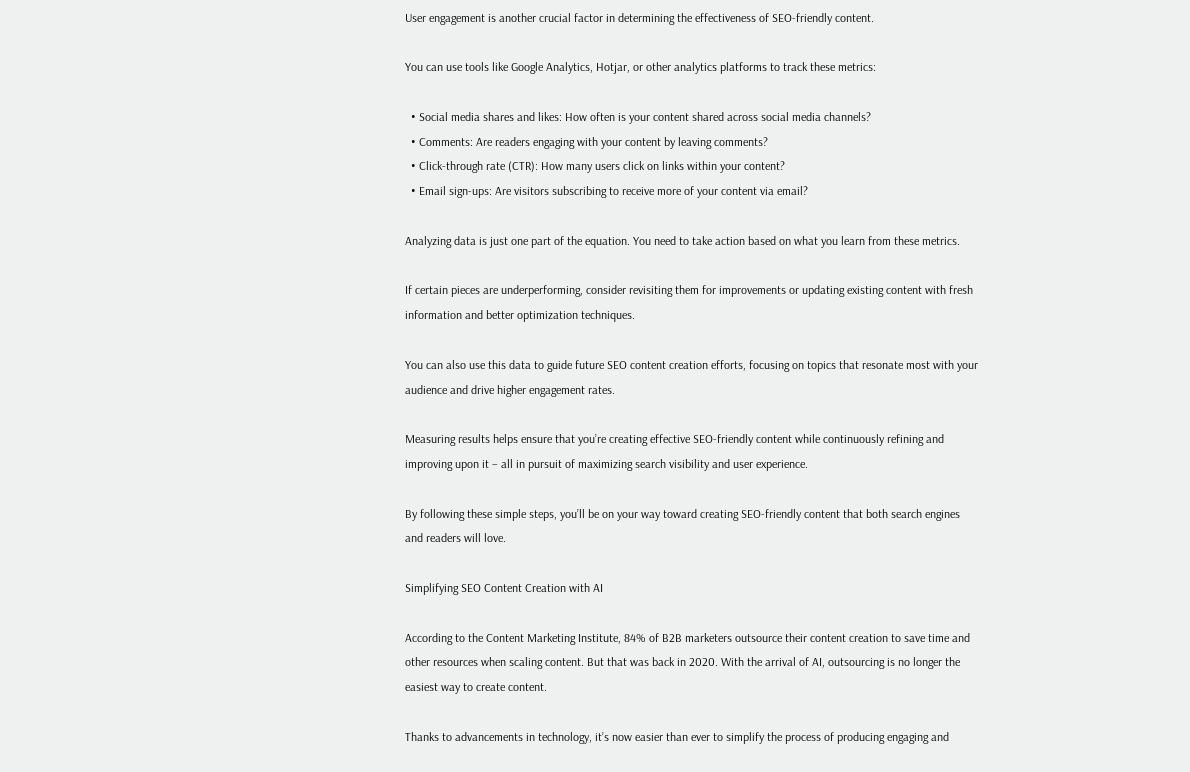User engagement is another crucial factor in determining the effectiveness of SEO-friendly content.

You can use tools like Google Analytics, Hotjar, or other analytics platforms to track these metrics:

  • Social media shares and likes: How often is your content shared across social media channels?
  • Comments: Are readers engaging with your content by leaving comments?
  • Click-through rate (CTR): How many users click on links within your content?
  • Email sign-ups: Are visitors subscribing to receive more of your content via email?

Analyzing data is just one part of the equation. You need to take action based on what you learn from these metrics.

If certain pieces are underperforming, consider revisiting them for improvements or updating existing content with fresh information and better optimization techniques.

You can also use this data to guide future SEO content creation efforts, focusing on topics that resonate most with your audience and drive higher engagement rates.

Measuring results helps ensure that you’re creating effective SEO-friendly content while continuously refining and improving upon it – all in pursuit of maximizing search visibility and user experience.

By following these simple steps, you’ll be on your way toward creating SEO-friendly content that both search engines and readers will love.

Simplifying SEO Content Creation with AI

According to the Content Marketing Institute, 84% of B2B marketers outsource their content creation to save time and other resources when scaling content. But that was back in 2020. With the arrival of AI, outsourcing is no longer the easiest way to create content.

Thanks to advancements in technology, it’s now easier than ever to simplify the process of producing engaging and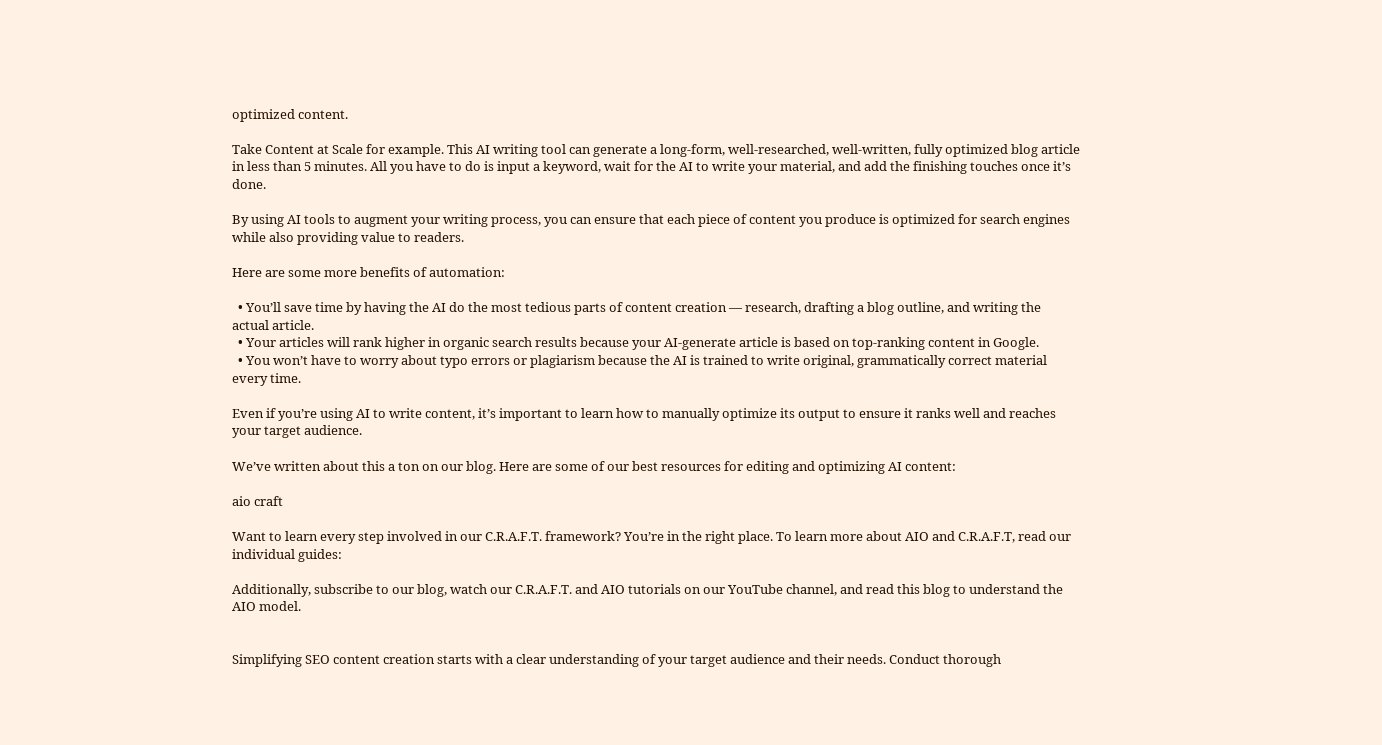optimized content.

Take Content at Scale for example. This AI writing tool can generate a long-form, well-researched, well-written, fully optimized blog article in less than 5 minutes. All you have to do is input a keyword, wait for the AI to write your material, and add the finishing touches once it’s done.

By using AI tools to augment your writing process, you can ensure that each piece of content you produce is optimized for search engines while also providing value to readers.

Here are some more benefits of automation:

  • You’ll save time by having the AI do the most tedious parts of content creation — research, drafting a blog outline, and writing the actual article.
  • Your articles will rank higher in organic search results because your AI-generate article is based on top-ranking content in Google.
  • You won’t have to worry about typo errors or plagiarism because the AI is trained to write original, grammatically correct material every time.

Even if you’re using AI to write content, it’s important to learn how to manually optimize its output to ensure it ranks well and reaches your target audience.

We’ve written about this a ton on our blog. Here are some of our best resources for editing and optimizing AI content:

aio craft

Want to learn every step involved in our C.R.A.F.T. framework? You’re in the right place. To learn more about AIO and C.R.A.F.T, read our individual guides:

Additionally, subscribe to our blog, watch our C.R.A.F.T. and AIO tutorials on our YouTube channel, and read this blog to understand the AIO model.


Simplifying SEO content creation starts with a clear understanding of your target audience and their needs. Conduct thorough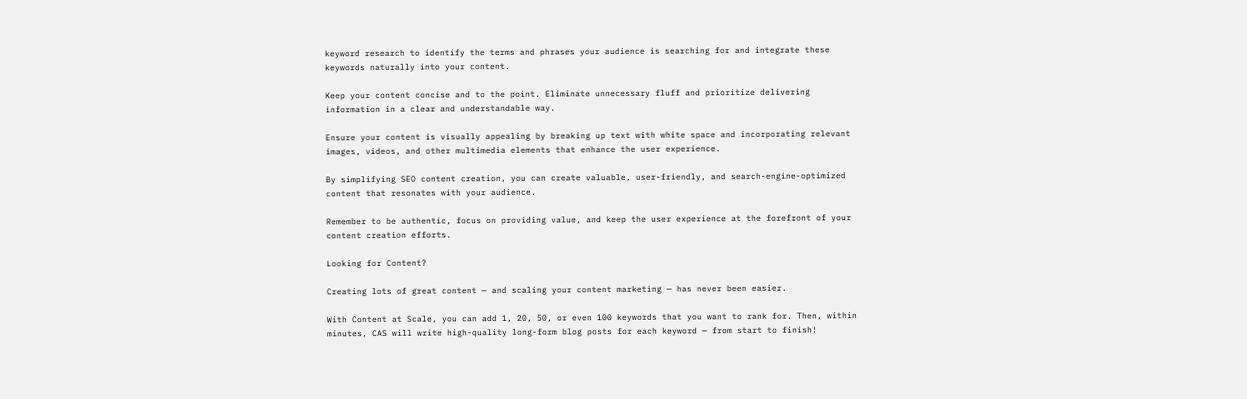keyword research to identify the terms and phrases your audience is searching for and integrate these keywords naturally into your content.

Keep your content concise and to the point. Eliminate unnecessary fluff and prioritize delivering information in a clear and understandable way.

Ensure your content is visually appealing by breaking up text with white space and incorporating relevant images, videos, and other multimedia elements that enhance the user experience.

By simplifying SEO content creation, you can create valuable, user-friendly, and search-engine-optimized content that resonates with your audience.

Remember to be authentic, focus on providing value, and keep the user experience at the forefront of your content creation efforts.

Looking for Content?

Creating lots of great content — and scaling your content marketing — has never been easier.

With Content at Scale, you can add 1, 20, 50, or even 100 keywords that you want to rank for. Then, within minutes, CAS will write high-quality long-form blog posts for each keyword — from start to finish!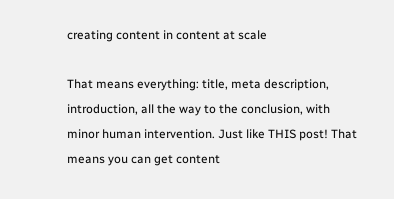creating content in content at scale

That means everything: title, meta description, introduction, all the way to the conclusion, with minor human intervention. Just like THIS post! That means you can get content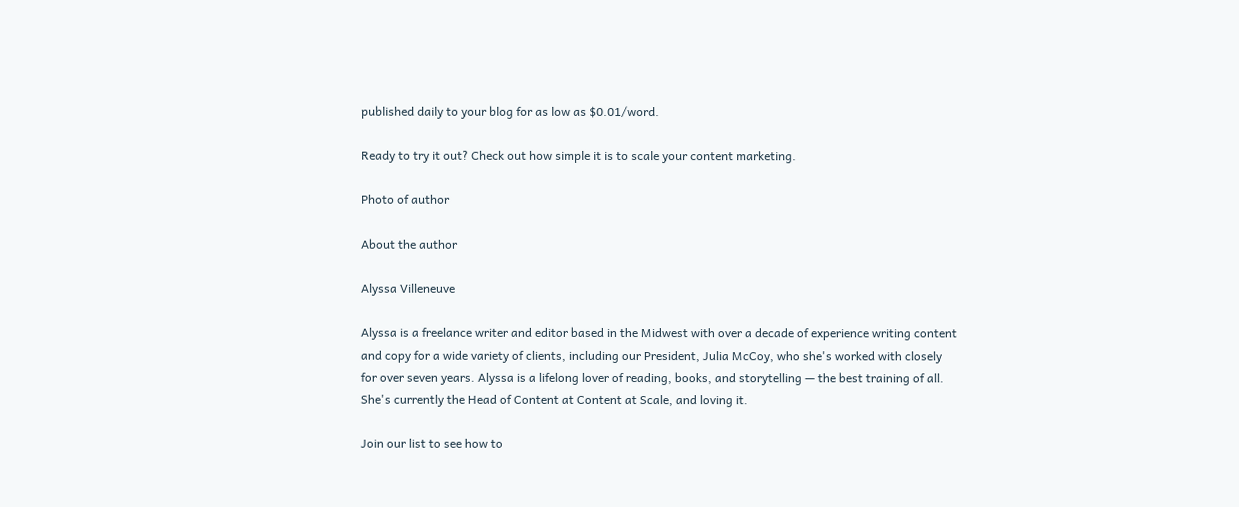published daily to your blog for as low as $0.01/word.

Ready to try it out? Check out how simple it is to scale your content marketing.

Photo of author

About the author

Alyssa Villeneuve

Alyssa is a freelance writer and editor based in the Midwest with over a decade of experience writing content and copy for a wide variety of clients, including our President, Julia McCoy, who she's worked with closely for over seven years. Alyssa is a lifelong lover of reading, books, and storytelling — the best training of all. She's currently the Head of Content at Content at Scale, and loving it.

Join our list to see how to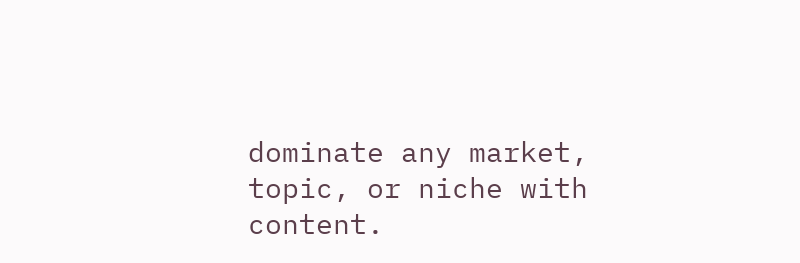dominate any market, topic, or niche with content.